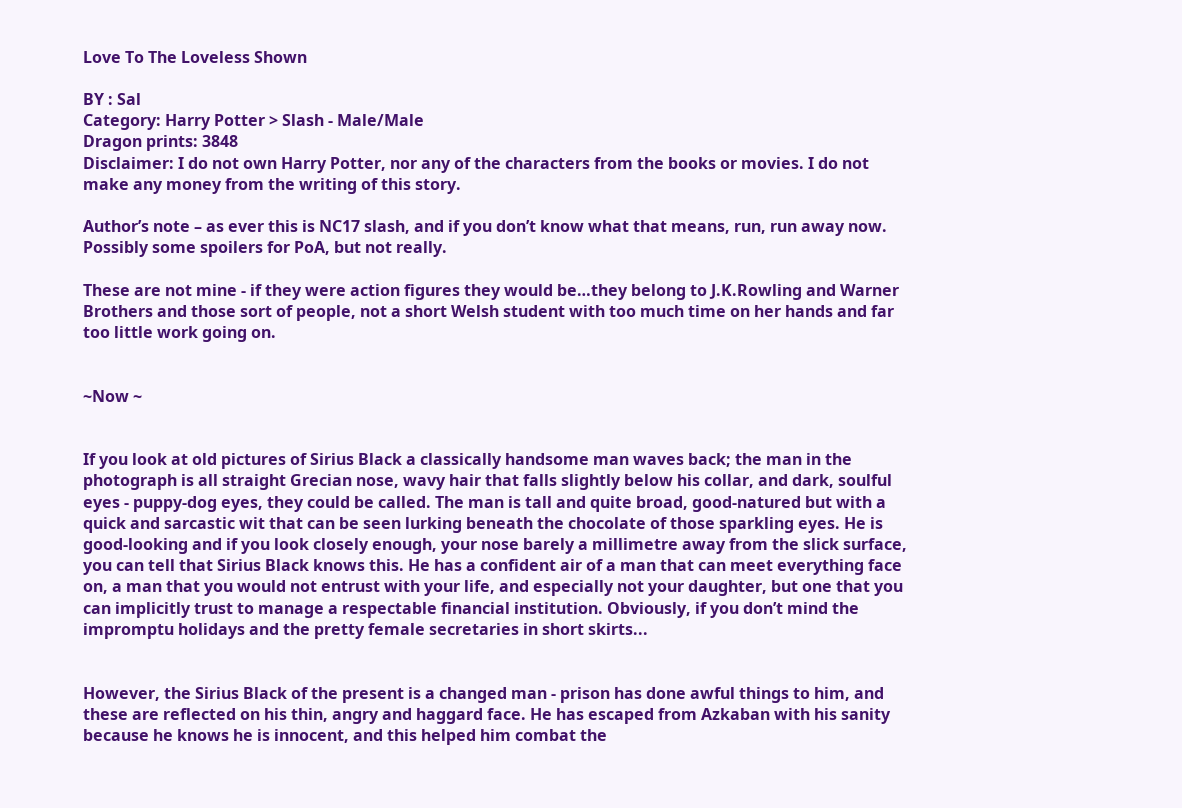Love To The Loveless Shown

BY : Sal
Category: Harry Potter > Slash - Male/Male
Dragon prints: 3848
Disclaimer: I do not own Harry Potter, nor any of the characters from the books or movies. I do not make any money from the writing of this story.

Author’s note – as ever this is NC17 slash, and if you don’t know what that means, run, run away now. Possibly some spoilers for PoA, but not really.

These are not mine - if they were action figures they would be…they belong to J.K.Rowling and Warner Brothers and those sort of people, not a short Welsh student with too much time on her hands and far too little work going on.


~Now ~


If you look at old pictures of Sirius Black a classically handsome man waves back; the man in the photograph is all straight Grecian nose, wavy hair that falls slightly below his collar, and dark, soulful eyes - puppy-dog eyes, they could be called. The man is tall and quite broad, good-natured but with a quick and sarcastic wit that can be seen lurking beneath the chocolate of those sparkling eyes. He is good-looking and if you look closely enough, your nose barely a millimetre away from the slick surface, you can tell that Sirius Black knows this. He has a confident air of a man that can meet everything face on, a man that you would not entrust with your life, and especially not your daughter, but one that you can implicitly trust to manage a respectable financial institution. Obviously, if you don’t mind the impromptu holidays and the pretty female secretaries in short skirts...


However, the Sirius Black of the present is a changed man - prison has done awful things to him, and these are reflected on his thin, angry and haggard face. He has escaped from Azkaban with his sanity because he knows he is innocent, and this helped him combat the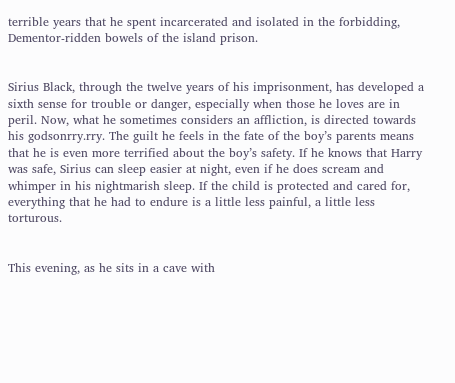terrible years that he spent incarcerated and isolated in the forbidding, Dementor-ridden bowels of the island prison.


Sirius Black, through the twelve years of his imprisonment, has developed a sixth sense for trouble or danger, especially when those he loves are in peril. Now, what he sometimes considers an affliction, is directed towards his godsonrry.rry. The guilt he feels in the fate of the boy’s parents means that he is even more terrified about the boy’s safety. If he knows that Harry was safe, Sirius can sleep easier at night, even if he does scream and whimper in his nightmarish sleep. If the child is protected and cared for, everything that he had to endure is a little less painful, a little less torturous.


This evening, as he sits in a cave with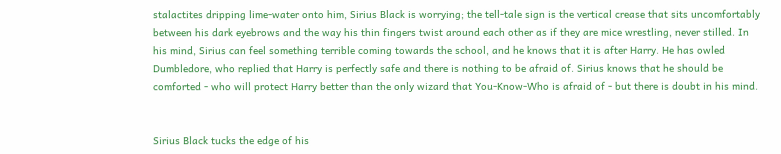stalactites dripping lime-water onto him, Sirius Black is worrying; the tell-tale sign is the vertical crease that sits uncomfortably between his dark eyebrows and the way his thin fingers twist around each other as if they are mice wrestling, never stilled. In his mind, Sirius can feel something terrible coming towards the school, and he knows that it is after Harry. He has owled Dumbledore, who replied that Harry is perfectly safe and there is nothing to be afraid of. Sirius knows that he should be comforted - who will protect Harry better than the only wizard that You-Know-Who is afraid of - but there is doubt in his mind.


Sirius Black tucks the edge of his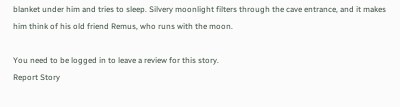blanket under him and tries to sleep. Silvery moonlight filters through the cave entrance, and it makes him think of his old friend Remus, who runs with the moon.

You need to be logged in to leave a review for this story.
Report Story